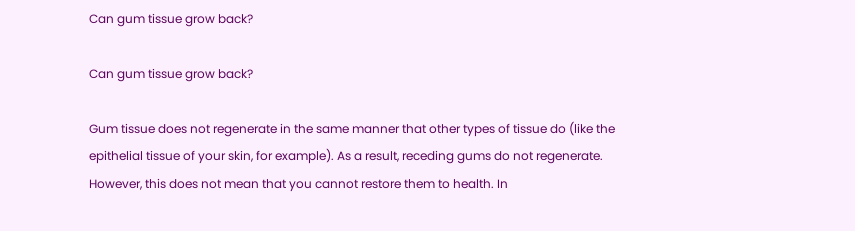Can gum tissue grow back?

Can gum tissue grow back?

Gum tissue does not regenerate in the same manner that other types of tissue do (like the epithelial tissue of your skin, for example). As a result, receding gums do not regenerate. However, this does not mean that you cannot restore them to health. In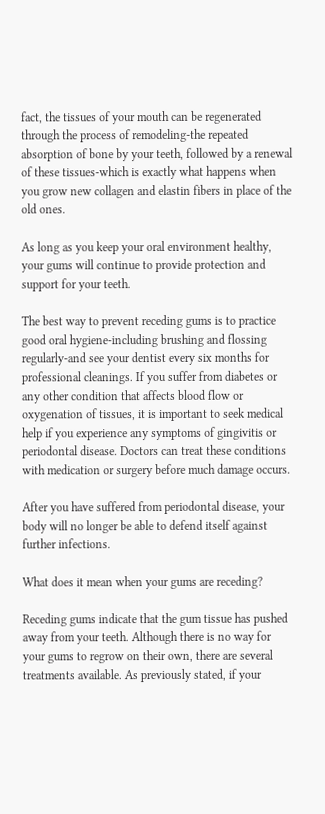fact, the tissues of your mouth can be regenerated through the process of remodeling-the repeated absorption of bone by your teeth, followed by a renewal of these tissues-which is exactly what happens when you grow new collagen and elastin fibers in place of the old ones.

As long as you keep your oral environment healthy, your gums will continue to provide protection and support for your teeth.

The best way to prevent receding gums is to practice good oral hygiene-including brushing and flossing regularly-and see your dentist every six months for professional cleanings. If you suffer from diabetes or any other condition that affects blood flow or oxygenation of tissues, it is important to seek medical help if you experience any symptoms of gingivitis or periodontal disease. Doctors can treat these conditions with medication or surgery before much damage occurs.

After you have suffered from periodontal disease, your body will no longer be able to defend itself against further infections.

What does it mean when your gums are receding?

Receding gums indicate that the gum tissue has pushed away from your teeth. Although there is no way for your gums to regrow on their own, there are several treatments available. As previously stated, if your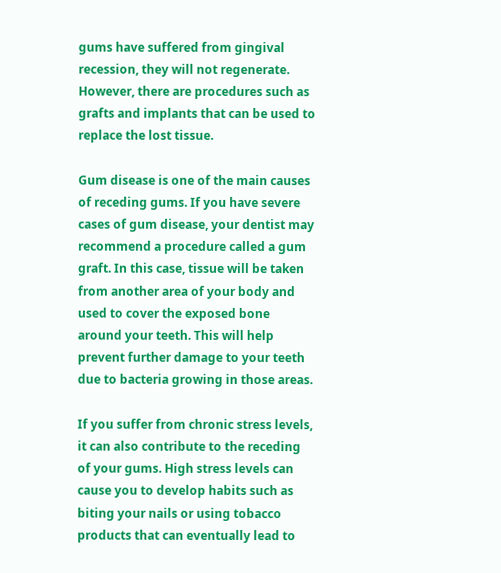gums have suffered from gingival recession, they will not regenerate. However, there are procedures such as grafts and implants that can be used to replace the lost tissue.

Gum disease is one of the main causes of receding gums. If you have severe cases of gum disease, your dentist may recommend a procedure called a gum graft. In this case, tissue will be taken from another area of your body and used to cover the exposed bone around your teeth. This will help prevent further damage to your teeth due to bacteria growing in those areas.

If you suffer from chronic stress levels, it can also contribute to the receding of your gums. High stress levels can cause you to develop habits such as biting your nails or using tobacco products that can eventually lead to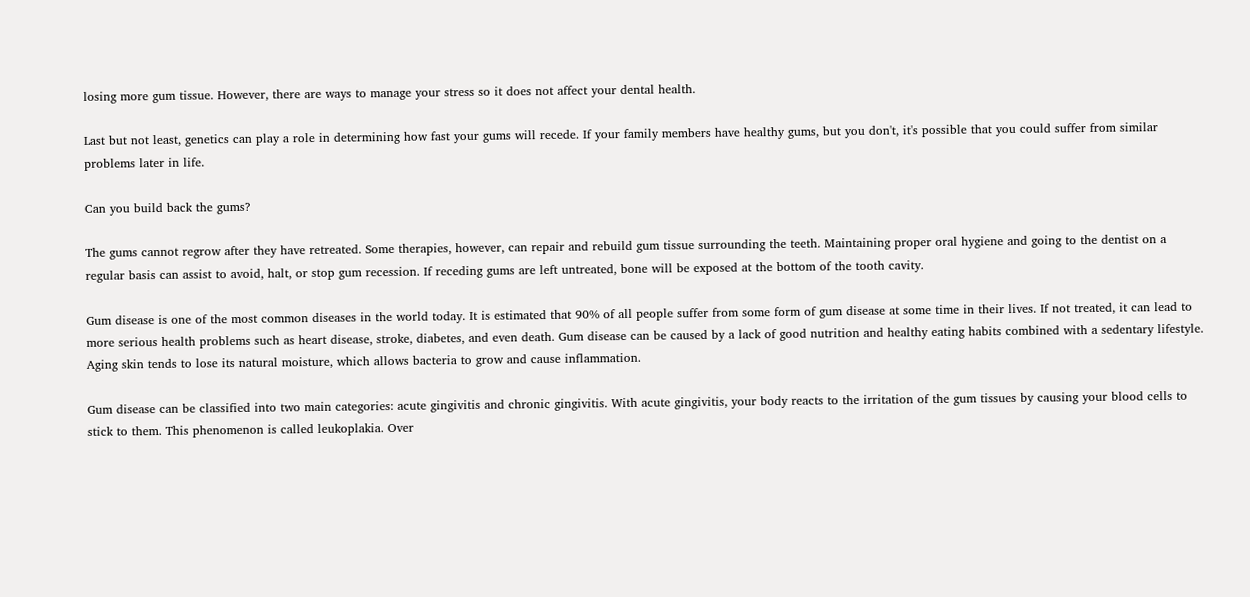losing more gum tissue. However, there are ways to manage your stress so it does not affect your dental health.

Last but not least, genetics can play a role in determining how fast your gums will recede. If your family members have healthy gums, but you don't, it's possible that you could suffer from similar problems later in life.

Can you build back the gums?

The gums cannot regrow after they have retreated. Some therapies, however, can repair and rebuild gum tissue surrounding the teeth. Maintaining proper oral hygiene and going to the dentist on a regular basis can assist to avoid, halt, or stop gum recession. If receding gums are left untreated, bone will be exposed at the bottom of the tooth cavity.

Gum disease is one of the most common diseases in the world today. It is estimated that 90% of all people suffer from some form of gum disease at some time in their lives. If not treated, it can lead to more serious health problems such as heart disease, stroke, diabetes, and even death. Gum disease can be caused by a lack of good nutrition and healthy eating habits combined with a sedentary lifestyle. Aging skin tends to lose its natural moisture, which allows bacteria to grow and cause inflammation.

Gum disease can be classified into two main categories: acute gingivitis and chronic gingivitis. With acute gingivitis, your body reacts to the irritation of the gum tissues by causing your blood cells to stick to them. This phenomenon is called leukoplakia. Over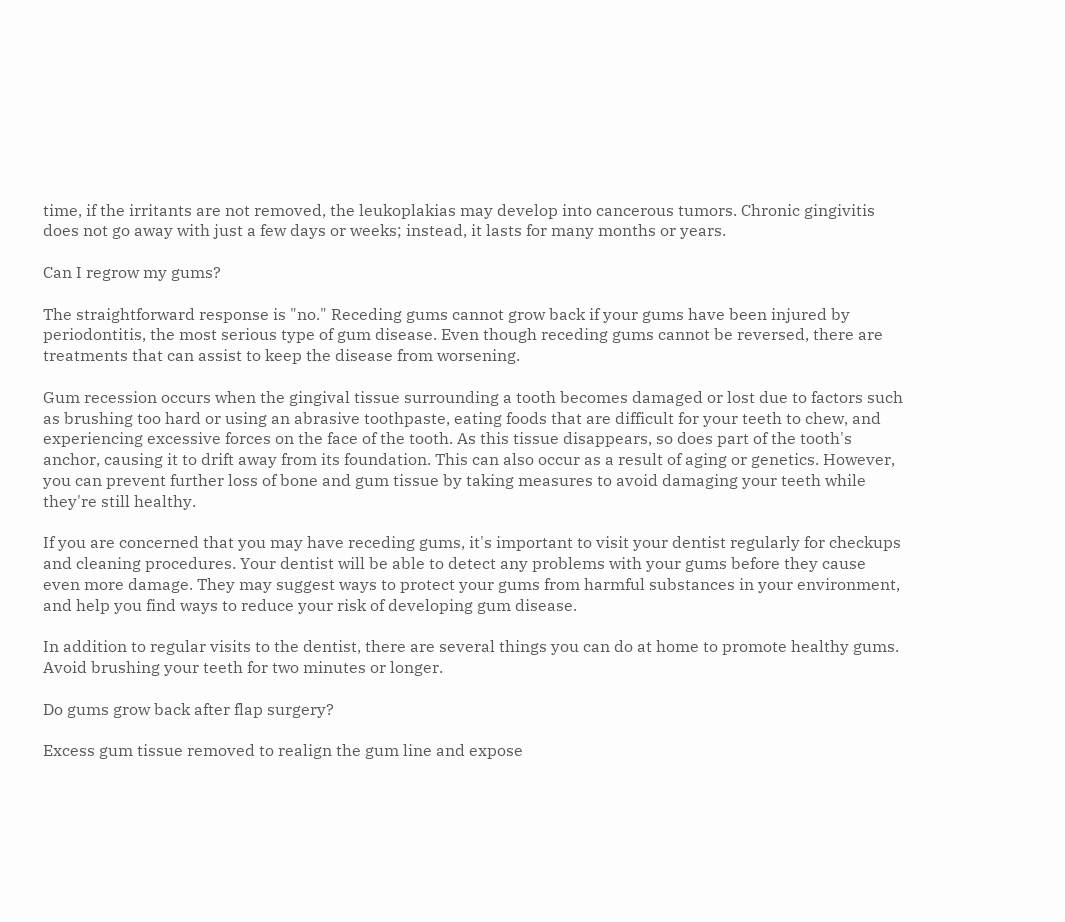time, if the irritants are not removed, the leukoplakias may develop into cancerous tumors. Chronic gingivitis does not go away with just a few days or weeks; instead, it lasts for many months or years.

Can I regrow my gums?

The straightforward response is "no." Receding gums cannot grow back if your gums have been injured by periodontitis, the most serious type of gum disease. Even though receding gums cannot be reversed, there are treatments that can assist to keep the disease from worsening.

Gum recession occurs when the gingival tissue surrounding a tooth becomes damaged or lost due to factors such as brushing too hard or using an abrasive toothpaste, eating foods that are difficult for your teeth to chew, and experiencing excessive forces on the face of the tooth. As this tissue disappears, so does part of the tooth's anchor, causing it to drift away from its foundation. This can also occur as a result of aging or genetics. However, you can prevent further loss of bone and gum tissue by taking measures to avoid damaging your teeth while they're still healthy.

If you are concerned that you may have receding gums, it's important to visit your dentist regularly for checkups and cleaning procedures. Your dentist will be able to detect any problems with your gums before they cause even more damage. They may suggest ways to protect your gums from harmful substances in your environment, and help you find ways to reduce your risk of developing gum disease.

In addition to regular visits to the dentist, there are several things you can do at home to promote healthy gums. Avoid brushing your teeth for two minutes or longer.

Do gums grow back after flap surgery?

Excess gum tissue removed to realign the gum line and expose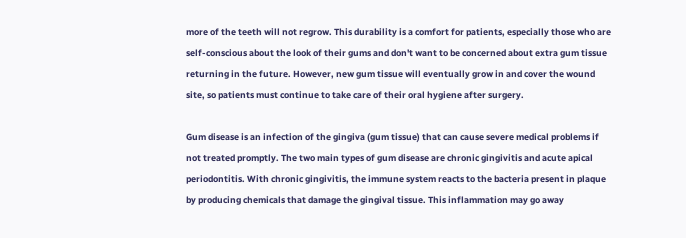more of the teeth will not regrow. This durability is a comfort for patients, especially those who are self-conscious about the look of their gums and don't want to be concerned about extra gum tissue returning in the future. However, new gum tissue will eventually grow in and cover the wound site, so patients must continue to take care of their oral hygiene after surgery.

Gum disease is an infection of the gingiva (gum tissue) that can cause severe medical problems if not treated promptly. The two main types of gum disease are chronic gingivitis and acute apical periodontitis. With chronic gingivitis, the immune system reacts to the bacteria present in plaque by producing chemicals that damage the gingival tissue. This inflammation may go away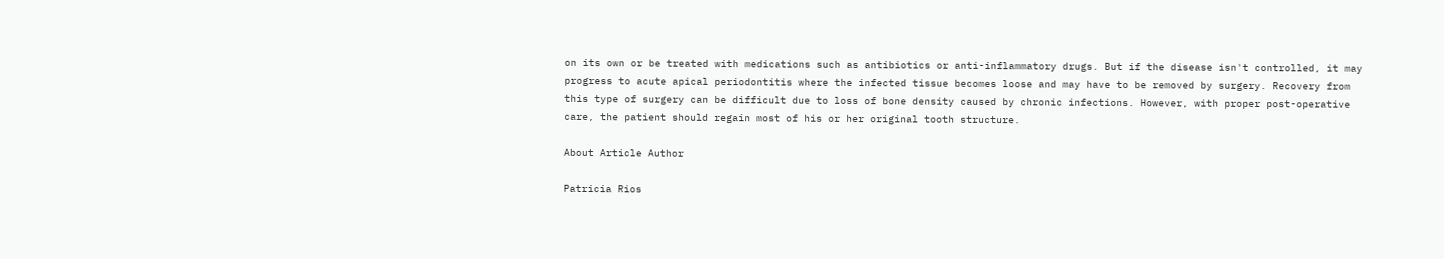on its own or be treated with medications such as antibiotics or anti-inflammatory drugs. But if the disease isn't controlled, it may progress to acute apical periodontitis where the infected tissue becomes loose and may have to be removed by surgery. Recovery from this type of surgery can be difficult due to loss of bone density caused by chronic infections. However, with proper post-operative care, the patient should regain most of his or her original tooth structure.

About Article Author

Patricia Rios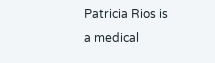Patricia Rios is a medical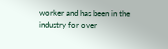worker and has been in the industry for over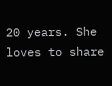20 years. She loves to share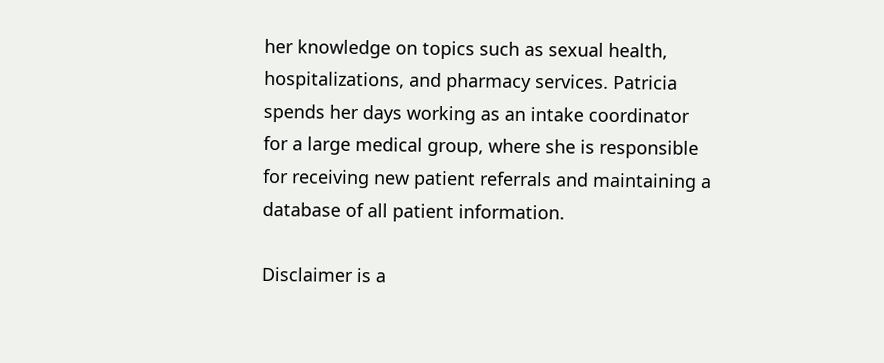her knowledge on topics such as sexual health, hospitalizations, and pharmacy services. Patricia spends her days working as an intake coordinator for a large medical group, where she is responsible for receiving new patient referrals and maintaining a database of all patient information.

Disclaimer is a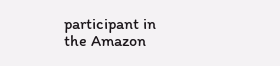participant in the Amazon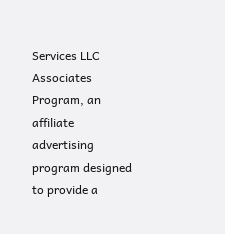Services LLC Associates Program, an affiliate advertising program designed to provide a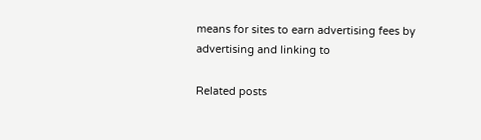means for sites to earn advertising fees by advertising and linking to

Related posts